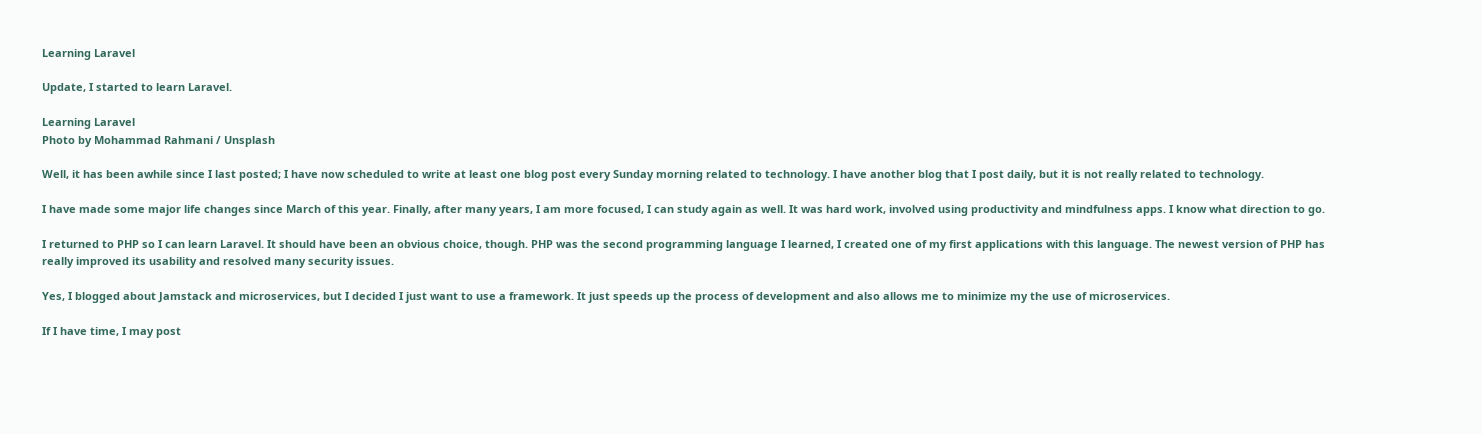Learning Laravel

Update, I started to learn Laravel.

Learning Laravel
Photo by Mohammad Rahmani / Unsplash

Well, it has been awhile since I last posted; I have now scheduled to write at least one blog post every Sunday morning related to technology. I have another blog that I post daily, but it is not really related to technology.

I have made some major life changes since March of this year. Finally, after many years, I am more focused, I can study again as well. It was hard work, involved using productivity and mindfulness apps. I know what direction to go.

I returned to PHP so I can learn Laravel. It should have been an obvious choice, though. PHP was the second programming language I learned, I created one of my first applications with this language. The newest version of PHP has really improved its usability and resolved many security issues.

Yes, I blogged about Jamstack and microservices, but I decided I just want to use a framework. It just speeds up the process of development and also allows me to minimize my the use of microservices.

If I have time, I may post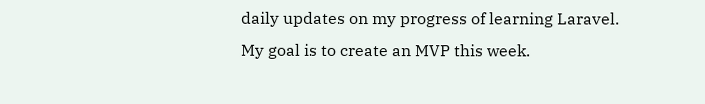daily updates on my progress of learning Laravel. My goal is to create an MVP this week.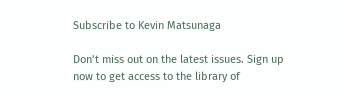Subscribe to Kevin Matsunaga

Don’t miss out on the latest issues. Sign up now to get access to the library of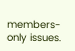members-only issues.